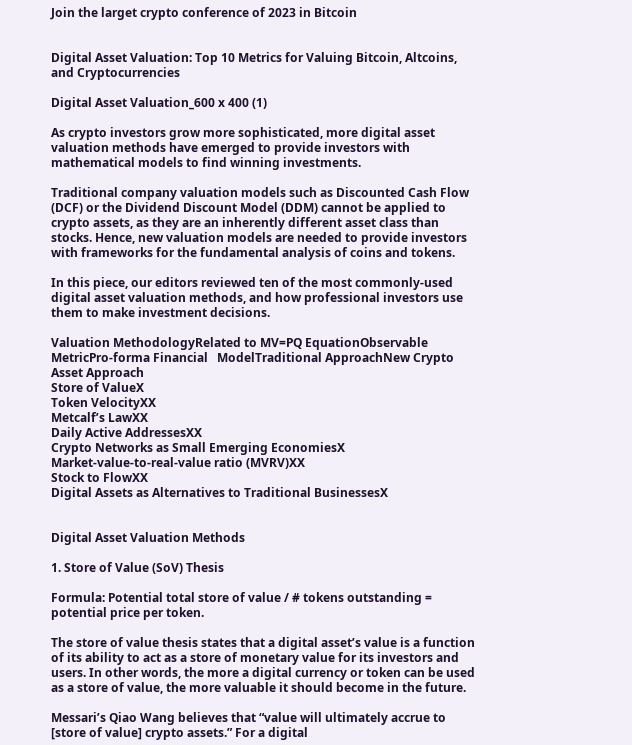Join the larget crypto conference of 2023 in Bitcoin


Digital Asset Valuation: Top 10 Metrics for Valuing Bitcoin, Altcoins, and Cryptocurrencies

Digital Asset Valuation_600 x 400 (1)

As crypto investors grow more sophisticated, more digital asset valuation methods have emerged to provide investors with mathematical models to find winning investments.

Traditional company valuation models such as Discounted Cash Flow (DCF) or the Dividend Discount Model (DDM) cannot be applied to crypto assets, as they are an inherently different asset class than stocks. Hence, new valuation models are needed to provide investors with frameworks for the fundamental analysis of coins and tokens.

In this piece, our editors reviewed ten of the most commonly-used digital asset valuation methods, and how professional investors use them to make investment decisions.

Valuation MethodologyRelated to MV=PQ EquationObservable MetricPro-forma Financial   ModelTraditional ApproachNew Crypto Asset Approach
Store of ValueX
Token VelocityXX
Metcalf’s LawXX
Daily Active AddressesXX
Crypto Networks as Small Emerging EconomiesX
Market-value-to-real-value ratio (MVRV)XX
Stock to FlowXX
Digital Assets as Alternatives to Traditional BusinessesX


Digital Asset Valuation Methods

1. Store of Value (SoV) Thesis

Formula: Potential total store of value / # tokens outstanding = potential price per token.

The store of value thesis states that a digital asset’s value is a function of its ability to act as a store of monetary value for its investors and users. In other words, the more a digital currency or token can be used as a store of value, the more valuable it should become in the future.

Messari’s Qiao Wang believes that “value will ultimately accrue to [store of value] crypto assets.” For a digital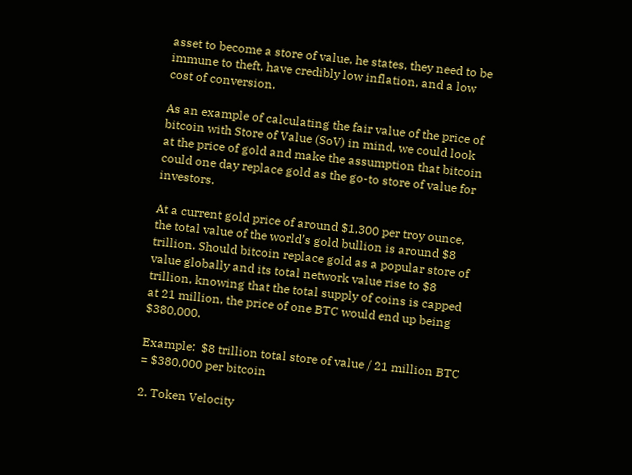asset to become a store of value, he states, they need to be immune to theft, have credibly low inflation, and a low cost of conversion.

As an example of calculating the fair value of the price of bitcoin with Store of Value (SoV) in mind, we could look at the price of gold and make the assumption that bitcoin could one day replace gold as the go-to store of value for investors.

At a current gold price of around $1,300 per troy ounce, the total value of the world’s gold bullion is around $8 trillion. Should bitcoin replace gold as a popular store of value globally and its total network value rise to $8 trillion, knowing that the total supply of coins is capped at 21 million, the price of one BTC would end up being $380,000.

Example:  $8 trillion total store of value / 21 million BTC = $380,000 per bitcoin

2. Token Velocity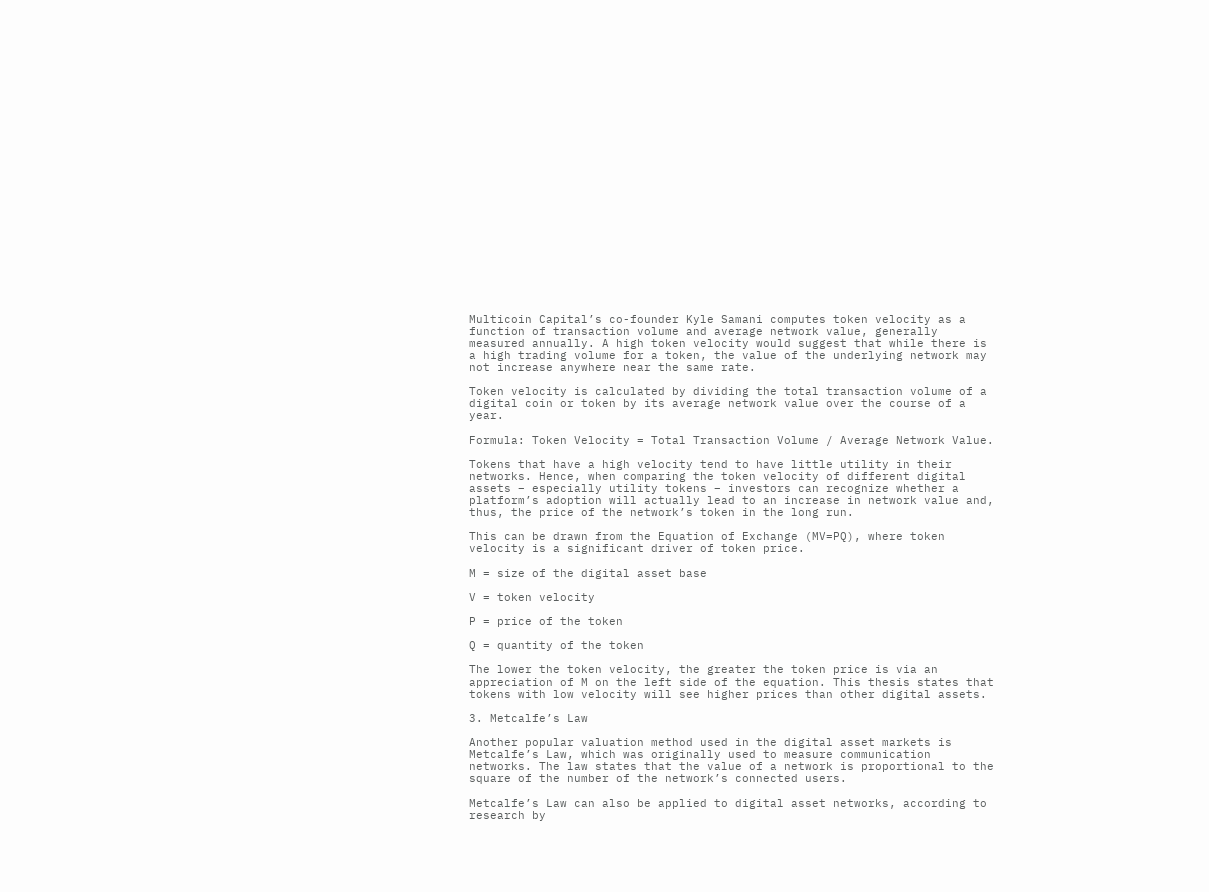Multicoin Capital’s co-founder Kyle Samani computes token velocity as a function of transaction volume and average network value, generally measured annually. A high token velocity would suggest that while there is a high trading volume for a token, the value of the underlying network may not increase anywhere near the same rate.

Token velocity is calculated by dividing the total transaction volume of a digital coin or token by its average network value over the course of a year.

Formula: Token Velocity = Total Transaction Volume / Average Network Value.

Tokens that have a high velocity tend to have little utility in their networks. Hence, when comparing the token velocity of different digital assets – especially utility tokens – investors can recognize whether a platform’s adoption will actually lead to an increase in network value and, thus, the price of the network’s token in the long run.

This can be drawn from the Equation of Exchange (MV=PQ), where token velocity is a significant driver of token price.

M = size of the digital asset base

V = token velocity

P = price of the token

Q = quantity of the token

The lower the token velocity, the greater the token price is via an appreciation of M on the left side of the equation. This thesis states that tokens with low velocity will see higher prices than other digital assets.

3. Metcalfe’s Law

Another popular valuation method used in the digital asset markets is Metcalfe’s Law, which was originally used to measure communication networks. The law states that the value of a network is proportional to the square of the number of the network’s connected users.

Metcalfe’s Law can also be applied to digital asset networks, according to research by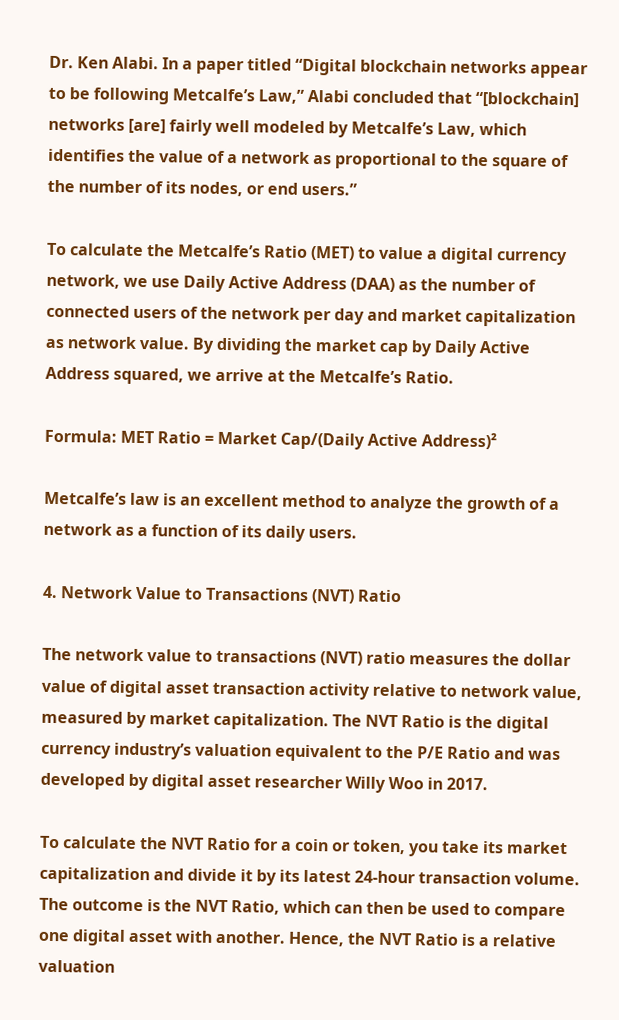Dr. Ken Alabi. In a paper titled “Digital blockchain networks appear to be following Metcalfe’s Law,” Alabi concluded that “[blockchain] networks [are] fairly well modeled by Metcalfe’s Law, which identifies the value of a network as proportional to the square of the number of its nodes, or end users.”

To calculate the Metcalfe’s Ratio (MET) to value a digital currency network, we use Daily Active Address (DAA) as the number of connected users of the network per day and market capitalization as network value. By dividing the market cap by Daily Active Address squared, we arrive at the Metcalfe’s Ratio.

Formula: MET Ratio = Market Cap/(Daily Active Address)²

Metcalfe’s law is an excellent method to analyze the growth of a network as a function of its daily users.

4. Network Value to Transactions (NVT) Ratio

The network value to transactions (NVT) ratio measures the dollar value of digital asset transaction activity relative to network value, measured by market capitalization. The NVT Ratio is the digital currency industry’s valuation equivalent to the P/E Ratio and was developed by digital asset researcher Willy Woo in 2017.

To calculate the NVT Ratio for a coin or token, you take its market capitalization and divide it by its latest 24-hour transaction volume. The outcome is the NVT Ratio, which can then be used to compare one digital asset with another. Hence, the NVT Ratio is a relative valuation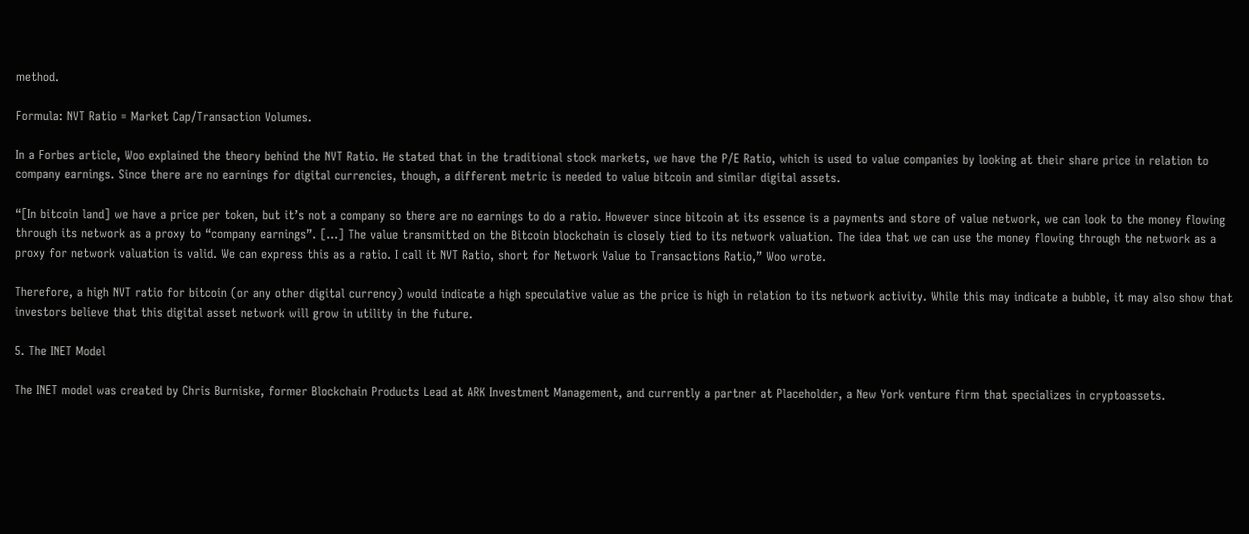method.

Formula: NVT Ratio = Market Cap/Transaction Volumes.

In a Forbes article, Woo explained the theory behind the NVT Ratio. He stated that in the traditional stock markets, we have the P/E Ratio, which is used to value companies by looking at their share price in relation to company earnings. Since there are no earnings for digital currencies, though, a different metric is needed to value bitcoin and similar digital assets.

“[In bitcoin land] we have a price per token, but it’s not a company so there are no earnings to do a ratio. However since bitcoin at its essence is a payments and store of value network, we can look to the money flowing through its network as a proxy to “company earnings”. […] The value transmitted on the Bitcoin blockchain is closely tied to its network valuation. The idea that we can use the money flowing through the network as a proxy for network valuation is valid. We can express this as a ratio. I call it NVT Ratio, short for Network Value to Transactions Ratio,” Woo wrote.

Therefore, a high NVT ratio for bitcoin (or any other digital currency) would indicate a high speculative value as the price is high in relation to its network activity. While this may indicate a bubble, it may also show that investors believe that this digital asset network will grow in utility in the future.

5. The INET Model

The INET model was created by Chris Burniske, former Blockchain Products Lead at ARK Investment Management, and currently a partner at Placeholder, a New York venture firm that specializes in cryptoassets.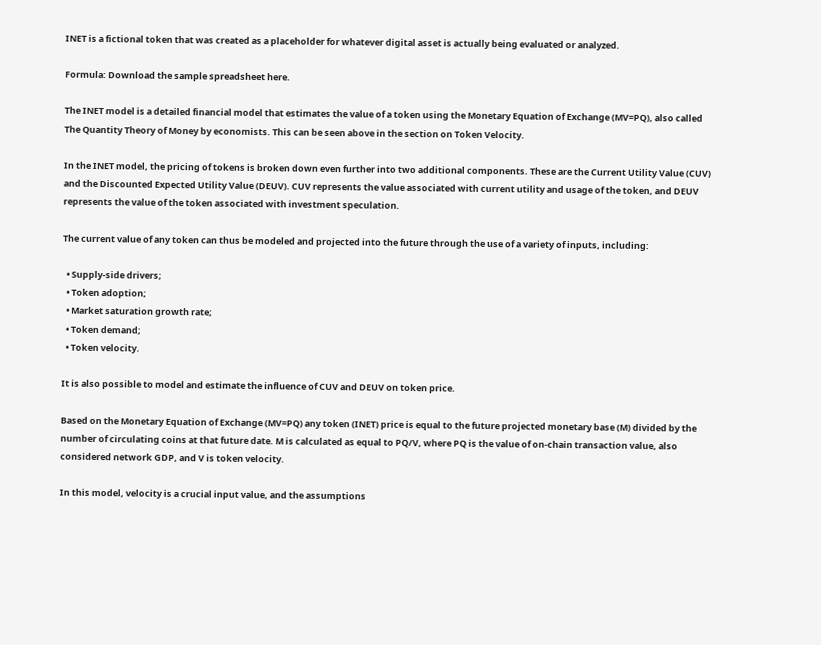INET is a fictional token that was created as a placeholder for whatever digital asset is actually being evaluated or analyzed.

Formula: Download the sample spreadsheet here.

The INET model is a detailed financial model that estimates the value of a token using the Monetary Equation of Exchange (MV=PQ), also called The Quantity Theory of Money by economists. This can be seen above in the section on Token Velocity.

In the INET model, the pricing of tokens is broken down even further into two additional components. These are the Current Utility Value (CUV) and the Discounted Expected Utility Value (DEUV). CUV represents the value associated with current utility and usage of the token, and DEUV represents the value of the token associated with investment speculation.

The current value of any token can thus be modeled and projected into the future through the use of a variety of inputs, including:

  • Supply-side drivers;
  • Token adoption;
  • Market saturation growth rate;
  • Token demand;
  • Token velocity.

It is also possible to model and estimate the influence of CUV and DEUV on token price.

Based on the Monetary Equation of Exchange (MV=PQ) any token (INET) price is equal to the future projected monetary base (M) divided by the number of circulating coins at that future date. M is calculated as equal to PQ/V, where PQ is the value of on-chain transaction value, also considered network GDP, and V is token velocity.

In this model, velocity is a crucial input value, and the assumptions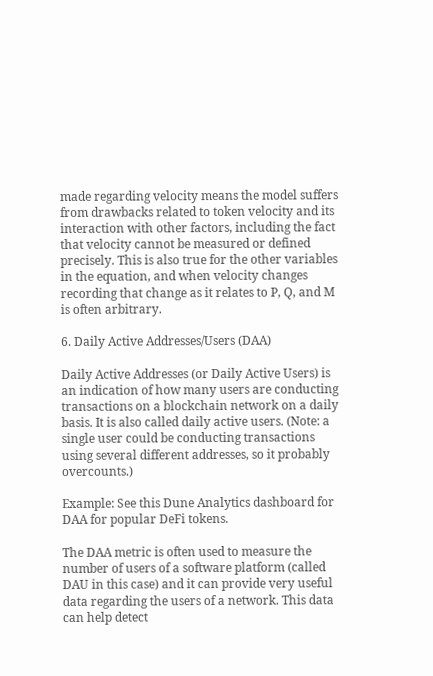made regarding velocity means the model suffers from drawbacks related to token velocity and its interaction with other factors, including the fact that velocity cannot be measured or defined precisely. This is also true for the other variables in the equation, and when velocity changes recording that change as it relates to P, Q, and M is often arbitrary.

6. Daily Active Addresses/Users (DAA)

Daily Active Addresses (or Daily Active Users) is an indication of how many users are conducting transactions on a blockchain network on a daily basis. It is also called daily active users. (Note: a single user could be conducting transactions using several different addresses, so it probably overcounts.)

Example: See this Dune Analytics dashboard for DAA for popular DeFi tokens.

The DAA metric is often used to measure the number of users of a software platform (called DAU in this case) and it can provide very useful data regarding the users of a network. This data can help detect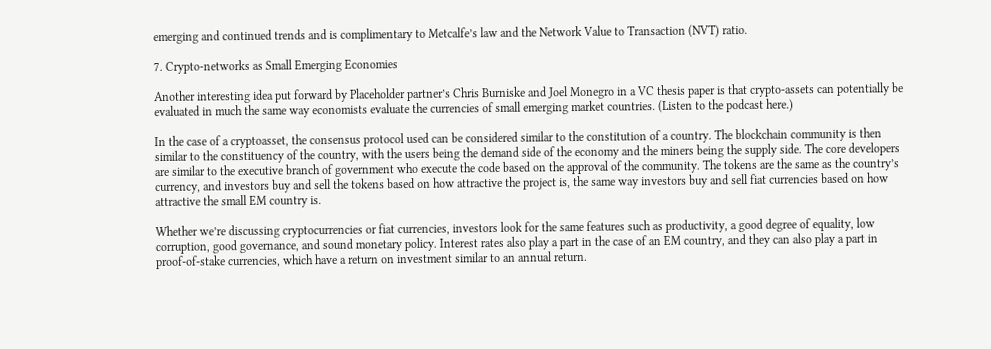emerging and continued trends and is complimentary to Metcalfe’s law and the Network Value to Transaction (NVT) ratio.

7. Crypto-networks as Small Emerging Economies

Another interesting idea put forward by Placeholder partner’s Chris Burniske and Joel Monegro in a VC thesis paper is that crypto-assets can potentially be evaluated in much the same way economists evaluate the currencies of small emerging market countries. (Listen to the podcast here.)

In the case of a cryptoasset, the consensus protocol used can be considered similar to the constitution of a country. The blockchain community is then similar to the constituency of the country, with the users being the demand side of the economy and the miners being the supply side. The core developers are similar to the executive branch of government who execute the code based on the approval of the community. The tokens are the same as the country’s currency, and investors buy and sell the tokens based on how attractive the project is, the same way investors buy and sell fiat currencies based on how attractive the small EM country is.

Whether we’re discussing cryptocurrencies or fiat currencies, investors look for the same features such as productivity, a good degree of equality, low corruption, good governance, and sound monetary policy. Interest rates also play a part in the case of an EM country, and they can also play a part in proof-of-stake currencies, which have a return on investment similar to an annual return.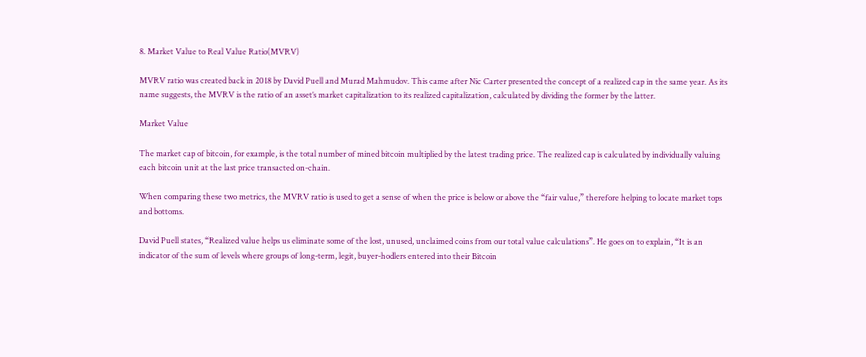8. Market Value to Real Value Ratio(MVRV)

MVRV ratio was created back in 2018 by David Puell and Murad Mahmudov. This came after Nic Carter presented the concept of a realized cap in the same year. As its name suggests, the MVRV is the ratio of an asset’s market capitalization to its realized capitalization, calculated by dividing the former by the latter.

Market Value

The market cap of bitcoin, for example, is the total number of mined bitcoin multiplied by the latest trading price. The realized cap is calculated by individually valuing each bitcoin unit at the last price transacted on-chain.

When comparing these two metrics, the MVRV ratio is used to get a sense of when the price is below or above the “fair value,” therefore helping to locate market tops and bottoms.

David Puell states, “Realized value helps us eliminate some of the lost, unused, unclaimed coins from our total value calculations”. He goes on to explain, “It is an indicator of the sum of levels where groups of long-term, legit, buyer-hodlers entered into their Bitcoin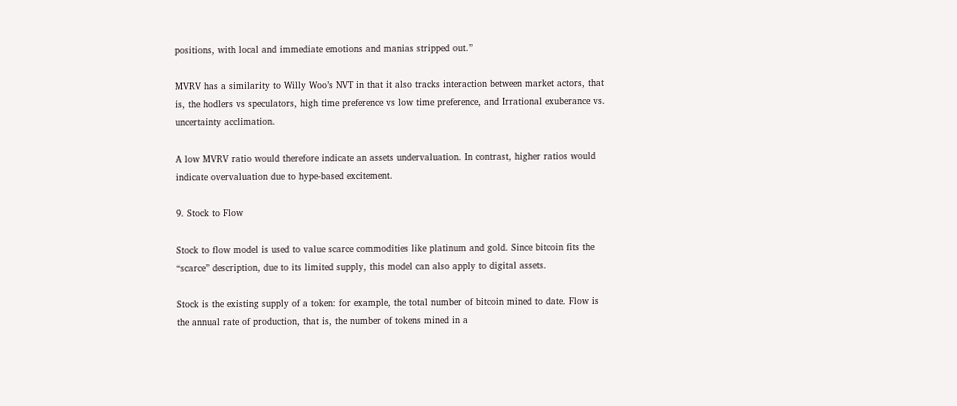positions, with local and immediate emotions and manias stripped out.”

MVRV has a similarity to Willy Woo’s NVT in that it also tracks interaction between market actors, that is, the hodlers vs speculators, high time preference vs low time preference, and Irrational exuberance vs. uncertainty acclimation.

A low MVRV ratio would therefore indicate an assets undervaluation. In contrast, higher ratios would indicate overvaluation due to hype-based excitement.

9. Stock to Flow

Stock to flow model is used to value scarce commodities like platinum and gold. Since bitcoin fits the “scarce” description, due to its limited supply, this model can also apply to digital assets.

Stock is the existing supply of a token: for example, the total number of bitcoin mined to date. Flow is the annual rate of production, that is, the number of tokens mined in a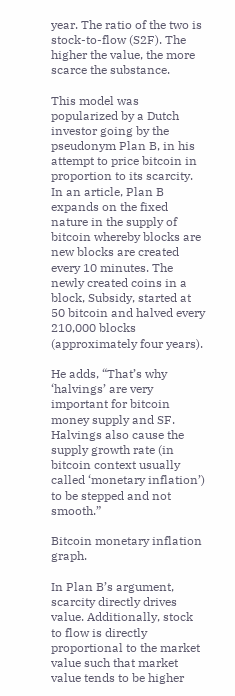year. The ratio of the two is stock-to-flow (S2F). The higher the value, the more scarce the substance.

This model was popularized by a Dutch investor going by the pseudonym Plan B, in his attempt to price bitcoin in proportion to its scarcity. In an article, Plan B expands on the fixed nature in the supply of bitcoin whereby blocks are new blocks are created every 10 minutes. The newly created coins in a block, Subsidy, started at 50 bitcoin and halved every 210,000 blocks (approximately four years).

He adds, “That’s why ‘halvings’ are very important for bitcoin money supply and SF. Halvings also cause the supply growth rate (in bitcoin context usually called ‘monetary inflation’) to be stepped and not smooth.”

Bitcoin monetary inflation graph.

In Plan B’s argument, scarcity directly drives value. Additionally, stock to flow is directly proportional to the market value such that market value tends to be higher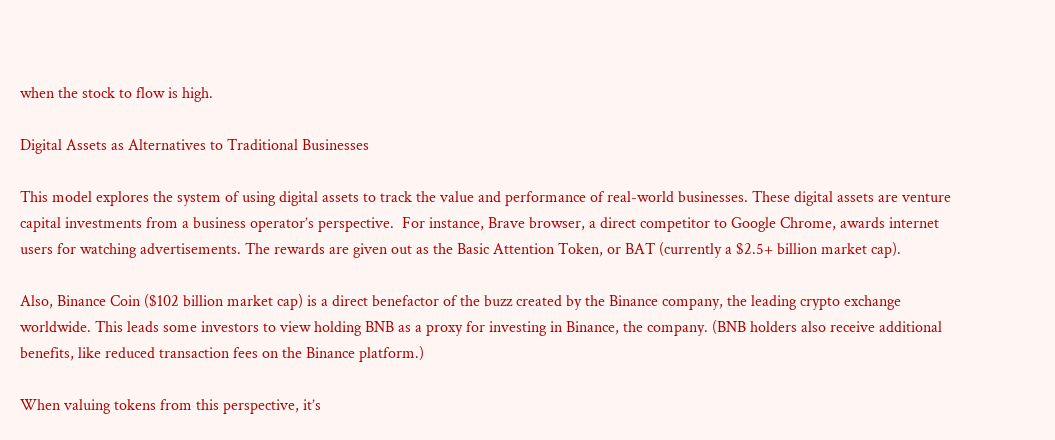when the stock to flow is high.

Digital Assets as Alternatives to Traditional Businesses

This model explores the system of using digital assets to track the value and performance of real-world businesses. These digital assets are venture capital investments from a business operator’s perspective.  For instance, Brave browser, a direct competitor to Google Chrome, awards internet users for watching advertisements. The rewards are given out as the Basic Attention Token, or BAT (currently a $2.5+ billion market cap).

Also, Binance Coin ($102 billion market cap) is a direct benefactor of the buzz created by the Binance company, the leading crypto exchange worldwide. This leads some investors to view holding BNB as a proxy for investing in Binance, the company. (BNB holders also receive additional benefits, like reduced transaction fees on the Binance platform.)

When valuing tokens from this perspective, it’s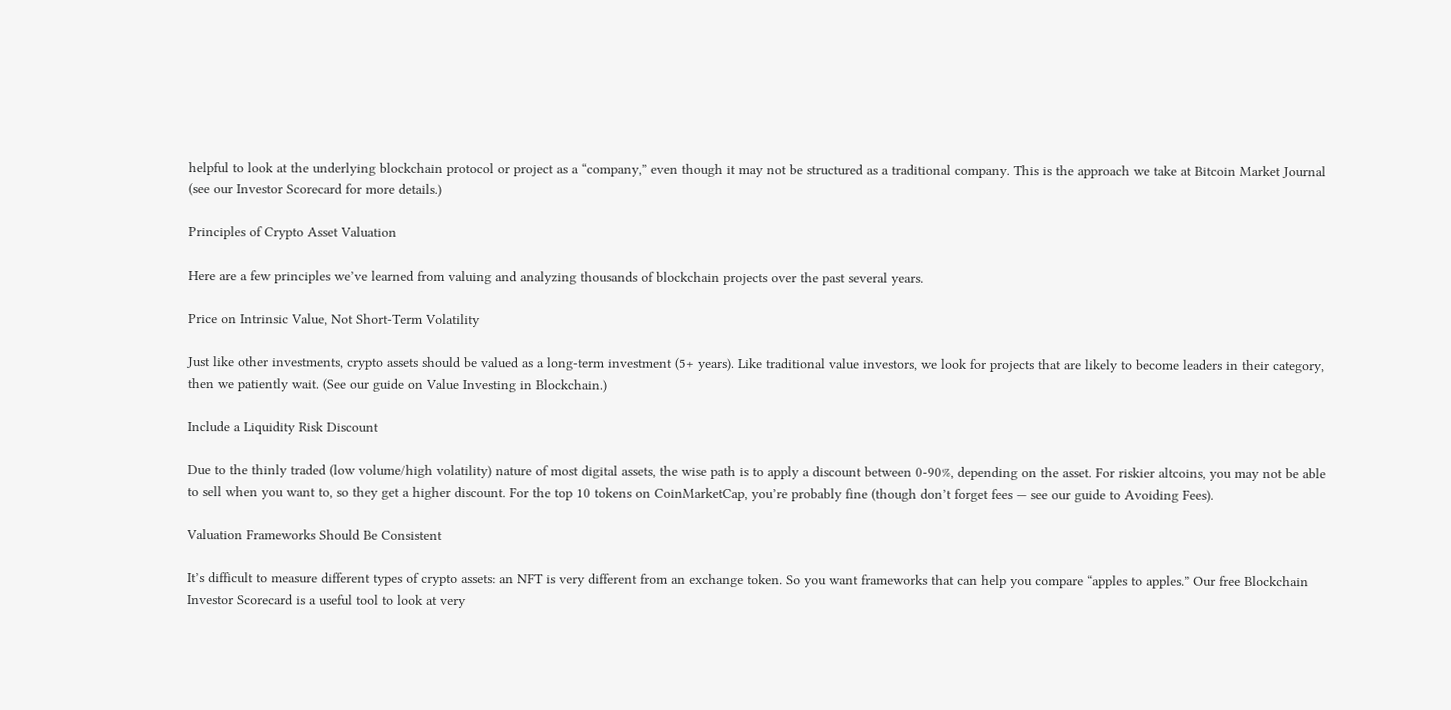helpful to look at the underlying blockchain protocol or project as a “company,” even though it may not be structured as a traditional company. This is the approach we take at Bitcoin Market Journal (see our Investor Scorecard for more details.)

Principles of Crypto Asset Valuation

Here are a few principles we’ve learned from valuing and analyzing thousands of blockchain projects over the past several years.

Price on Intrinsic Value, Not Short-Term Volatility

Just like other investments, crypto assets should be valued as a long-term investment (5+ years). Like traditional value investors, we look for projects that are likely to become leaders in their category, then we patiently wait. (See our guide on Value Investing in Blockchain.)

Include a Liquidity Risk Discount

Due to the thinly traded (low volume/high volatility) nature of most digital assets, the wise path is to apply a discount between 0-90%, depending on the asset. For riskier altcoins, you may not be able to sell when you want to, so they get a higher discount. For the top 10 tokens on CoinMarketCap, you’re probably fine (though don’t forget fees — see our guide to Avoiding Fees).

Valuation Frameworks Should Be Consistent

It’s difficult to measure different types of crypto assets: an NFT is very different from an exchange token. So you want frameworks that can help you compare “apples to apples.” Our free Blockchain Investor Scorecard is a useful tool to look at very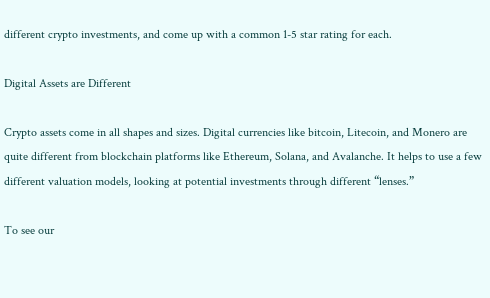different crypto investments, and come up with a common 1-5 star rating for each.

Digital Assets are Different

Crypto assets come in all shapes and sizes. Digital currencies like bitcoin, Litecoin, and Monero are quite different from blockchain platforms like Ethereum, Solana, and Avalanche. It helps to use a few different valuation models, looking at potential investments through different “lenses.”

To see our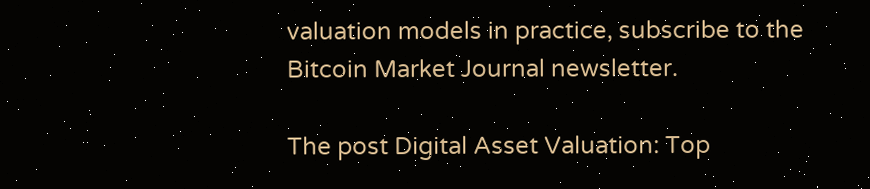valuation models in practice, subscribe to the Bitcoin Market Journal newsletter.

The post Digital Asset Valuation: Top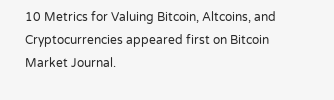10 Metrics for Valuing Bitcoin, Altcoins, and Cryptocurrencies appeared first on Bitcoin Market Journal.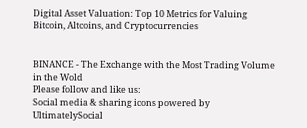Digital Asset Valuation: Top 10 Metrics for Valuing Bitcoin, Altcoins, and Cryptocurrencies


BINANCE - The Exchange with the Most Trading Volume in the Wold
Please follow and like us:
Social media & sharing icons powered by UltimatelySocial